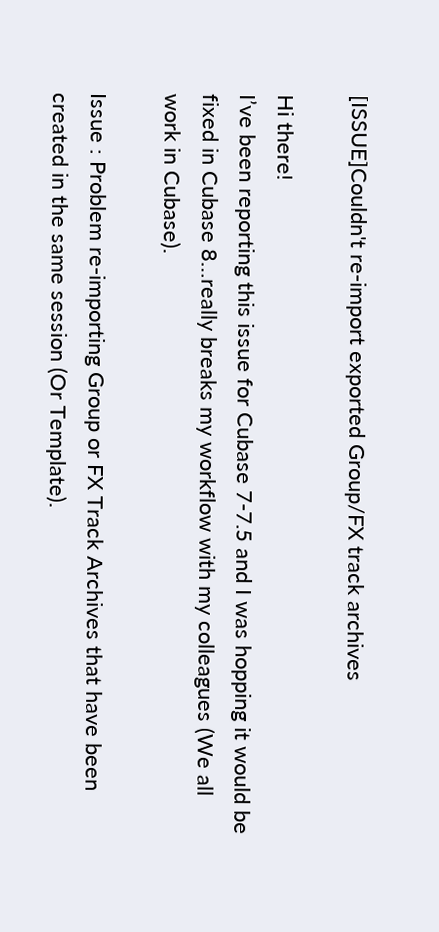[ISSUE]Couldn't re-import exported Group/FX track archives

Hi there!
I’ve been reporting this issue for Cubase 7-7.5 and I was hopping it would be fixed in Cubase 8…really breaks my workflow with my colleagues (We all work in Cubase).

Issue : Problem re-importing Group or FX Track Archives that have been created in the same session (Or Template).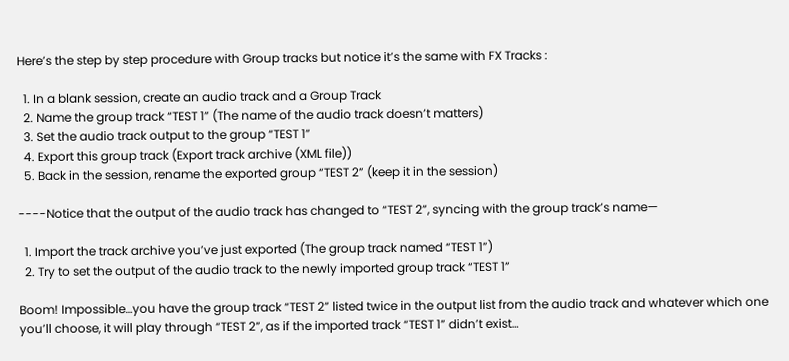Here’s the step by step procedure with Group tracks but notice it’s the same with FX Tracks :

  1. In a blank session, create an audio track and a Group Track
  2. Name the group track “TEST 1” (The name of the audio track doesn’t matters)
  3. Set the audio track output to the group “TEST 1”
  4. Export this group track (Export track archive (XML file))
  5. Back in the session, rename the exported group “TEST 2” (keep it in the session)

----Notice that the output of the audio track has changed to “TEST 2”, syncing with the group track’s name—

  1. Import the track archive you’ve just exported (The group track named “TEST 1”)
  2. Try to set the output of the audio track to the newly imported group track “TEST 1”

Boom! Impossible…you have the group track “TEST 2” listed twice in the output list from the audio track and whatever which one you’ll choose, it will play through “TEST 2”, as if the imported track “TEST 1” didn’t exist…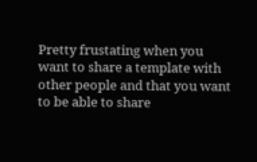Pretty frustating when you want to share a template with other people and that you want to be able to share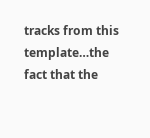tracks from this template…the fact that the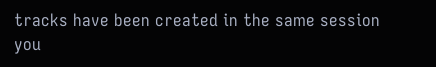tracks have been created in the same session you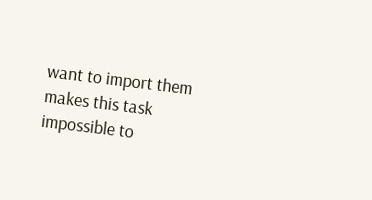want to import them makes this task impossible to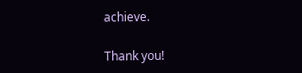achieve.

Thank you!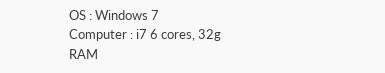OS : Windows 7
Computer : i7 6 cores, 32g RAM